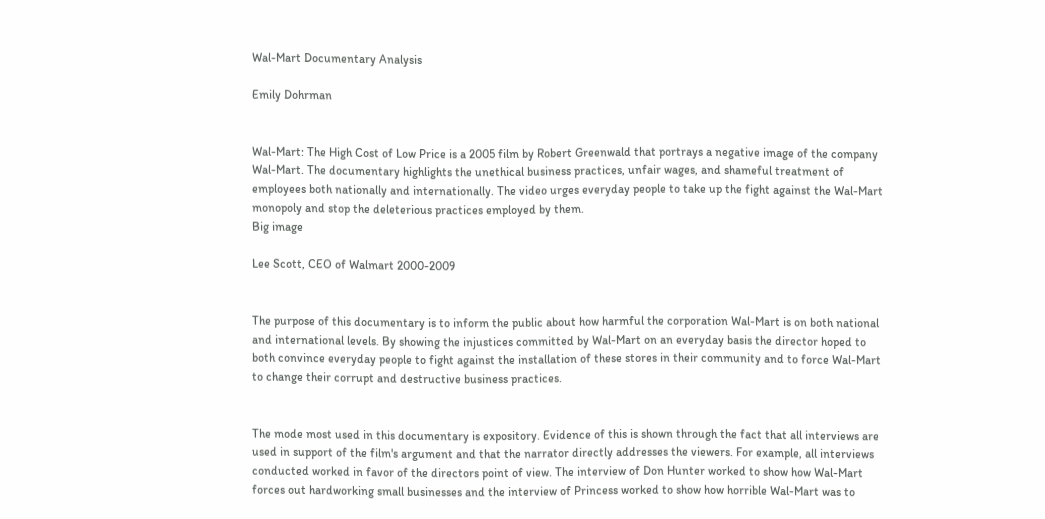Wal-Mart Documentary Analysis

Emily Dohrman


Wal-Mart: The High Cost of Low Price is a 2005 film by Robert Greenwald that portrays a negative image of the company Wal-Mart. The documentary highlights the unethical business practices, unfair wages, and shameful treatment of employees both nationally and internationally. The video urges everyday people to take up the fight against the Wal-Mart monopoly and stop the deleterious practices employed by them.
Big image

Lee Scott, CEO of Walmart 2000-2009


The purpose of this documentary is to inform the public about how harmful the corporation Wal-Mart is on both national and international levels. By showing the injustices committed by Wal-Mart on an everyday basis the director hoped to both convince everyday people to fight against the installation of these stores in their community and to force Wal-Mart to change their corrupt and destructive business practices.


The mode most used in this documentary is expository. Evidence of this is shown through the fact that all interviews are used in support of the film's argument and that the narrator directly addresses the viewers. For example, all interviews conducted worked in favor of the directors point of view. The interview of Don Hunter worked to show how Wal-Mart forces out hardworking small businesses and the interview of Princess worked to show how horrible Wal-Mart was to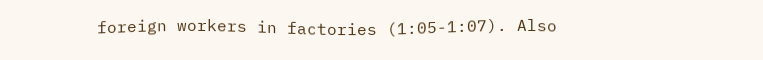foreign workers in factories (1:05-1:07). Also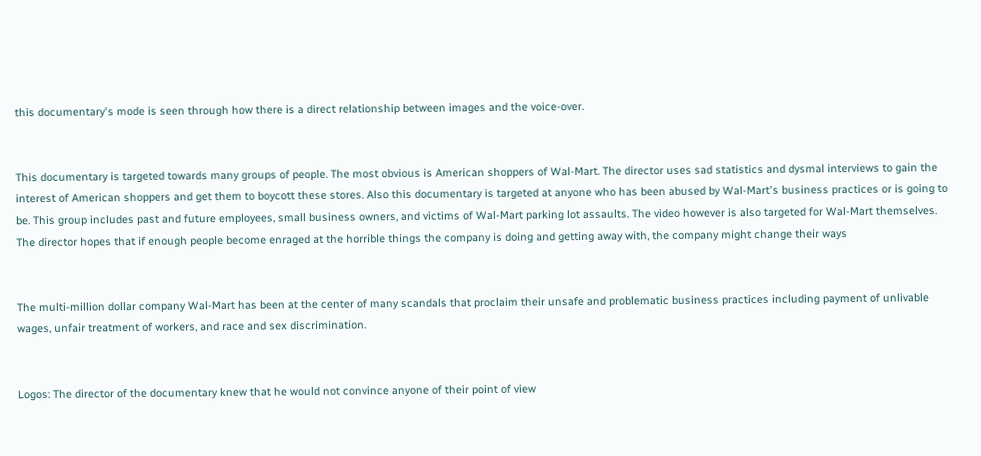this documentary's mode is seen through how there is a direct relationship between images and the voice-over.


This documentary is targeted towards many groups of people. The most obvious is American shoppers of Wal-Mart. The director uses sad statistics and dysmal interviews to gain the interest of American shoppers and get them to boycott these stores. Also this documentary is targeted at anyone who has been abused by Wal-Mart's business practices or is going to be. This group includes past and future employees, small business owners, and victims of Wal-Mart parking lot assaults. The video however is also targeted for Wal-Mart themselves. The director hopes that if enough people become enraged at the horrible things the company is doing and getting away with, the company might change their ways


The multi-million dollar company Wal-Mart has been at the center of many scandals that proclaim their unsafe and problematic business practices including payment of unlivable wages, unfair treatment of workers, and race and sex discrimination.


Logos: The director of the documentary knew that he would not convince anyone of their point of view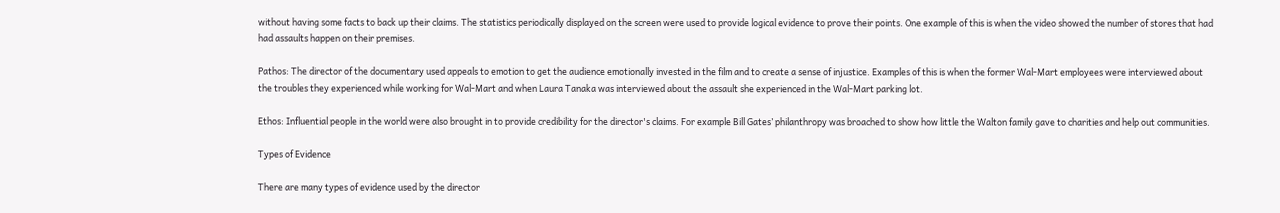without having some facts to back up their claims. The statistics periodically displayed on the screen were used to provide logical evidence to prove their points. One example of this is when the video showed the number of stores that had had assaults happen on their premises.

Pathos: The director of the documentary used appeals to emotion to get the audience emotionally invested in the film and to create a sense of injustice. Examples of this is when the former Wal-Mart employees were interviewed about the troubles they experienced while working for Wal-Mart and when Laura Tanaka was interviewed about the assault she experienced in the Wal-Mart parking lot.

Ethos: Influential people in the world were also brought in to provide credibility for the director's claims. For example Bill Gates’ philanthropy was broached to show how little the Walton family gave to charities and help out communities.

Types of Evidence

There are many types of evidence used by the director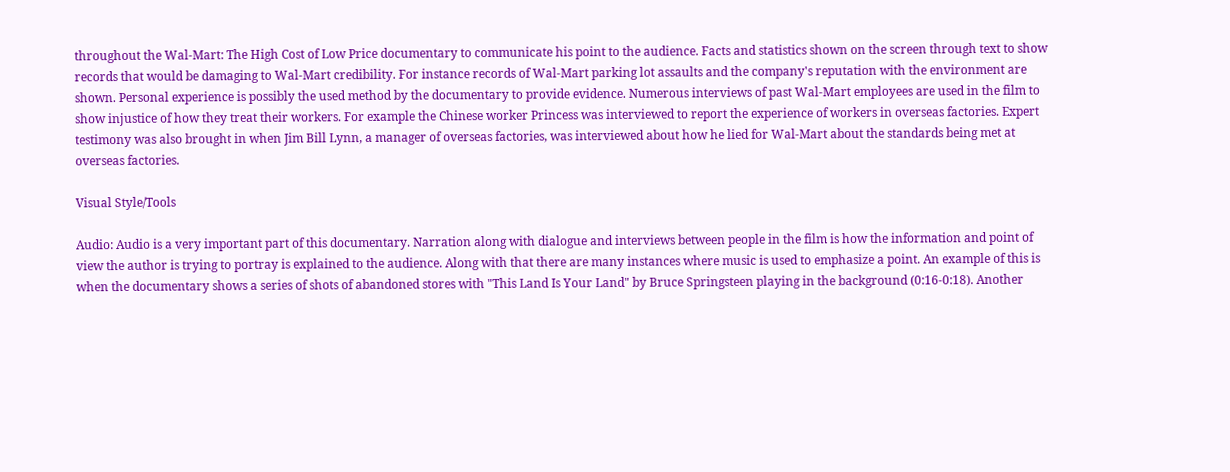throughout the Wal-Mart: The High Cost of Low Price documentary to communicate his point to the audience. Facts and statistics shown on the screen through text to show records that would be damaging to Wal-Mart credibility. For instance records of Wal-Mart parking lot assaults and the company's reputation with the environment are shown. Personal experience is possibly the used method by the documentary to provide evidence. Numerous interviews of past Wal-Mart employees are used in the film to show injustice of how they treat their workers. For example the Chinese worker Princess was interviewed to report the experience of workers in overseas factories. Expert testimony was also brought in when Jim Bill Lynn, a manager of overseas factories, was interviewed about how he lied for Wal-Mart about the standards being met at overseas factories.

Visual Style/Tools

Audio: Audio is a very important part of this documentary. Narration along with dialogue and interviews between people in the film is how the information and point of view the author is trying to portray is explained to the audience. Along with that there are many instances where music is used to emphasize a point. An example of this is when the documentary shows a series of shots of abandoned stores with "This Land Is Your Land" by Bruce Springsteen playing in the background (0:16-0:18). Another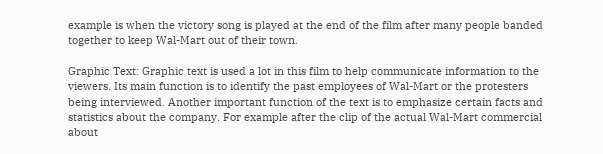example is when the victory song is played at the end of the film after many people banded together to keep Wal-Mart out of their town.

Graphic Text: Graphic text is used a lot in this film to help communicate information to the viewers. Its main function is to identify the past employees of Wal-Mart or the protesters being interviewed. Another important function of the text is to emphasize certain facts and statistics about the company. For example after the clip of the actual Wal-Mart commercial about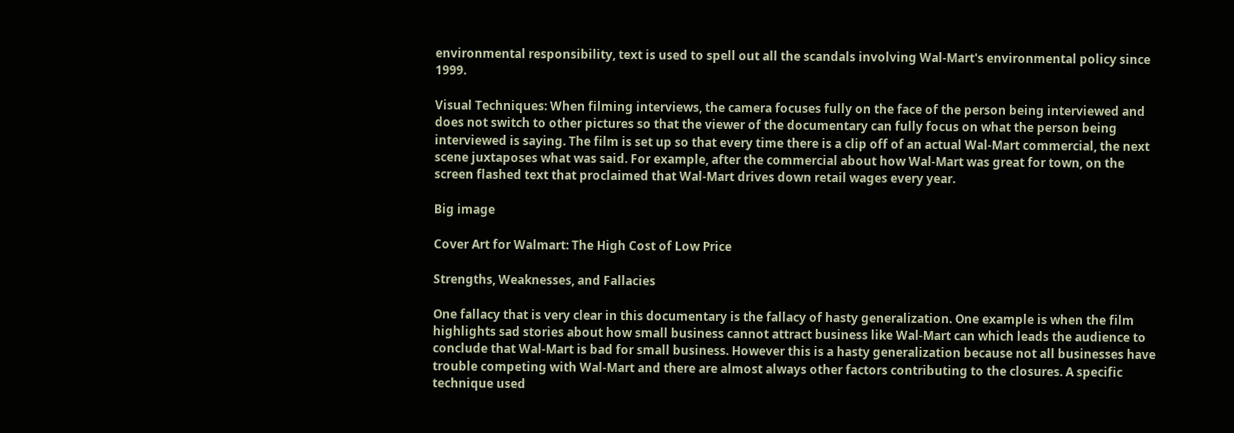environmental responsibility, text is used to spell out all the scandals involving Wal-Mart's environmental policy since 1999.

Visual Techniques: When filming interviews, the camera focuses fully on the face of the person being interviewed and does not switch to other pictures so that the viewer of the documentary can fully focus on what the person being interviewed is saying. The film is set up so that every time there is a clip off of an actual Wal-Mart commercial, the next scene juxtaposes what was said. For example, after the commercial about how Wal-Mart was great for town, on the screen flashed text that proclaimed that Wal-Mart drives down retail wages every year.

Big image

Cover Art for Walmart: The High Cost of Low Price

Strengths, Weaknesses, and Fallacies

One fallacy that is very clear in this documentary is the fallacy of hasty generalization. One example is when the film highlights sad stories about how small business cannot attract business like Wal-Mart can which leads the audience to conclude that Wal-Mart is bad for small business. However this is a hasty generalization because not all businesses have trouble competing with Wal-Mart and there are almost always other factors contributing to the closures. A specific technique used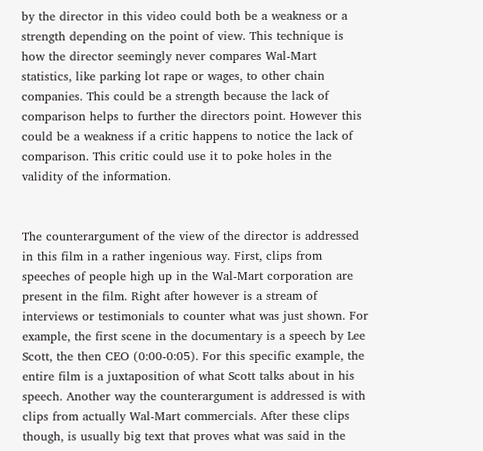by the director in this video could both be a weakness or a strength depending on the point of view. This technique is how the director seemingly never compares Wal-Mart statistics, like parking lot rape or wages, to other chain companies. This could be a strength because the lack of comparison helps to further the directors point. However this could be a weakness if a critic happens to notice the lack of comparison. This critic could use it to poke holes in the validity of the information.


The counterargument of the view of the director is addressed in this film in a rather ingenious way. First, clips from speeches of people high up in the Wal-Mart corporation are present in the film. Right after however is a stream of interviews or testimonials to counter what was just shown. For example, the first scene in the documentary is a speech by Lee Scott, the then CEO (0:00-0:05). For this specific example, the entire film is a juxtaposition of what Scott talks about in his speech. Another way the counterargument is addressed is with clips from actually Wal-Mart commercials. After these clips though, is usually big text that proves what was said in the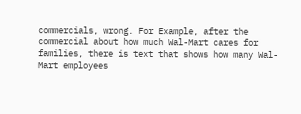commercials, wrong. For Example, after the commercial about how much Wal-Mart cares for families, there is text that shows how many Wal-Mart employees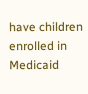have children enrolled in Medicaid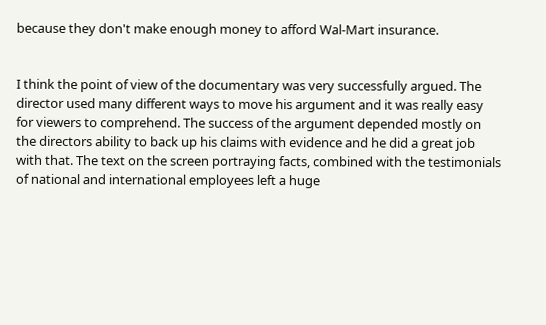because they don't make enough money to afford Wal-Mart insurance.


I think the point of view of the documentary was very successfully argued. The director used many different ways to move his argument and it was really easy for viewers to comprehend. The success of the argument depended mostly on the directors ability to back up his claims with evidence and he did a great job with that. The text on the screen portraying facts, combined with the testimonials of national and international employees left a huge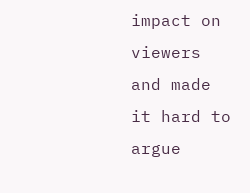impact on viewers and made it hard to argue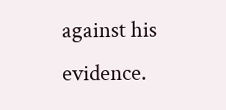against his evidence.